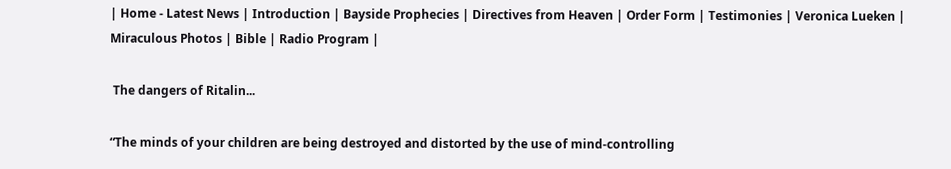| Home - Latest News | Introduction | Bayside Prophecies | Directives from Heaven | Order Form | Testimonies | Veronica Lueken | Miraculous Photos | Bible | Radio Program |

 The dangers of Ritalin...

“The minds of your children are being destroyed and distorted by the use of mind-controlling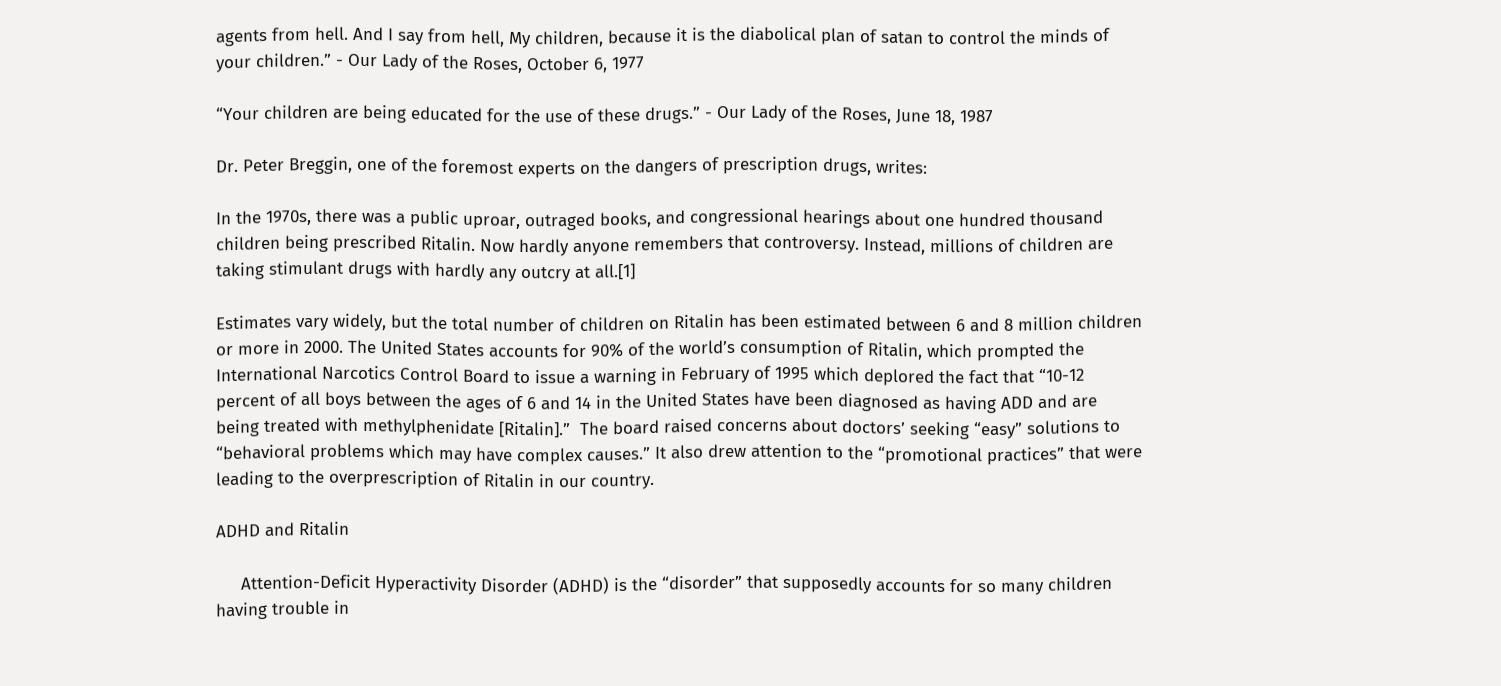agents from hell. And I say from hell, My children, because it is the diabolical plan of satan to control the minds of your children.” - Our Lady of the Roses, October 6, 1977

“Your children are being educated for the use of these drugs.” - Our Lady of the Roses, June 18, 1987

Dr. Peter Breggin, one of the foremost experts on the dangers of prescription drugs, writes:

In the 1970s, there was a public uproar, outraged books, and congressional hearings about one hundred thousand children being prescribed Ritalin. Now hardly anyone remembers that controversy. Instead, millions of children are taking stimulant drugs with hardly any outcry at all.[1]

Estimates vary widely, but the total number of children on Ritalin has been estimated between 6 and 8 million children or more in 2000. The United States accounts for 90% of the world’s consumption of Ritalin, which prompted the International Narcotics Control Board to issue a warning in February of 1995 which deplored the fact that “10-12 percent of all boys between the ages of 6 and 14 in the United States have been diagnosed as having ADD and are being treated with methylphenidate [Ritalin].”  The board raised concerns about doctors’ seeking “easy” solutions to “behavioral problems which may have complex causes.” It also drew attention to the “promotional practices” that were leading to the overprescription of Ritalin in our country.

ADHD and Ritalin

     Attention-Deficit Hyperactivity Disorder (ADHD) is the “disorder” that supposedly accounts for so many children having trouble in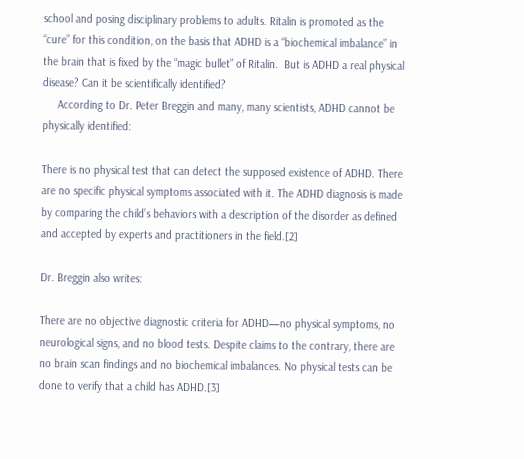school and posing disciplinary problems to adults. Ritalin is promoted as the “cure” for this condition, on the basis that ADHD is a “biochemical imbalance” in the brain that is fixed by the “magic bullet” of Ritalin.  But is ADHD a real physical disease? Can it be scientifically identified?
     According to Dr. Peter Breggin and many, many scientists, ADHD cannot be physically identified:

There is no physical test that can detect the supposed existence of ADHD. There are no specific physical symptoms associated with it. The ADHD diagnosis is made by comparing the child’s behaviors with a description of the disorder as defined and accepted by experts and practitioners in the field.[2]

Dr. Breggin also writes:

There are no objective diagnostic criteria for ADHD—no physical symptoms, no neurological signs, and no blood tests. Despite claims to the contrary, there are no brain scan findings and no biochemical imbalances. No physical tests can be done to verify that a child has ADHD.[3]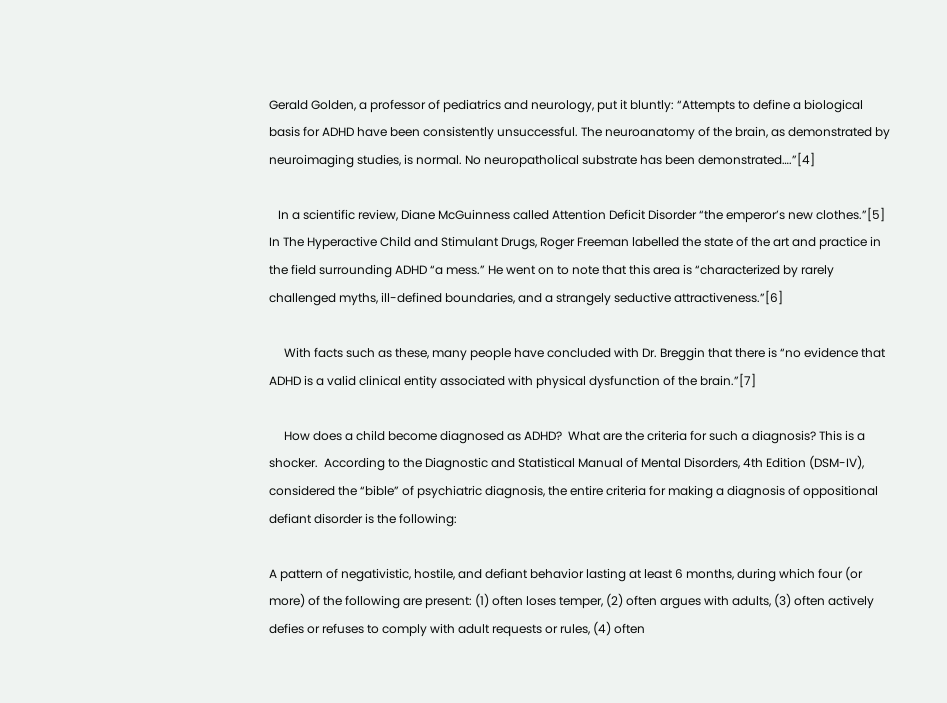Gerald Golden, a professor of pediatrics and neurology, put it bluntly: “Attempts to define a biological basis for ADHD have been consistently unsuccessful. The neuroanatomy of the brain, as demonstrated by neuroimaging studies, is normal. No neuropatholical substrate has been demonstrated….”[4]

   In a scientific review, Diane McGuinness called Attention Deficit Disorder “the emperor’s new clothes.”[5] In The Hyperactive Child and Stimulant Drugs, Roger Freeman labelled the state of the art and practice in the field surrounding ADHD “a mess.” He went on to note that this area is “characterized by rarely challenged myths, ill-defined boundaries, and a strangely seductive attractiveness.”[6]

     With facts such as these, many people have concluded with Dr. Breggin that there is “no evidence that ADHD is a valid clinical entity associated with physical dysfunction of the brain.”[7]

     How does a child become diagnosed as ADHD?  What are the criteria for such a diagnosis? This is a shocker.  According to the Diagnostic and Statistical Manual of Mental Disorders, 4th Edition (DSM-IV), considered the “bible” of psychiatric diagnosis, the entire criteria for making a diagnosis of oppositional defiant disorder is the following:

A pattern of negativistic, hostile, and defiant behavior lasting at least 6 months, during which four (or more) of the following are present: (1) often loses temper, (2) often argues with adults, (3) often actively defies or refuses to comply with adult requests or rules, (4) often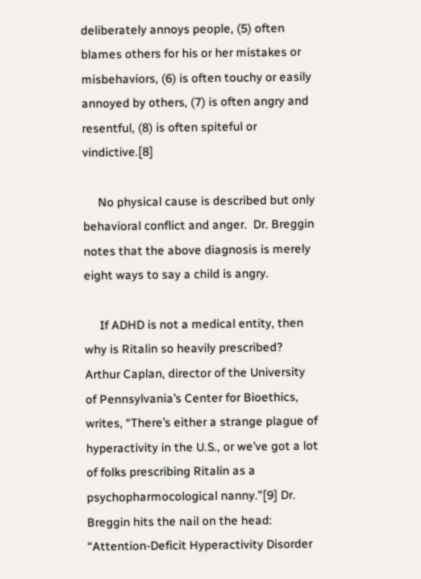deliberately annoys people, (5) often blames others for his or her mistakes or misbehaviors, (6) is often touchy or easily annoyed by others, (7) is often angry and resentful, (8) is often spiteful or vindictive.[8]

     No physical cause is described but only behavioral conflict and anger.  Dr. Breggin notes that the above diagnosis is merely eight ways to say a child is angry.

     If ADHD is not a medical entity, then why is Ritalin so heavily prescribed? Arthur Caplan, director of the University of Pennsylvania’s Center for Bioethics, writes, “There’s either a strange plague of hyperactivity in the U.S., or we’ve got a lot of folks prescribing Ritalin as a psychopharmocological nanny.”[9] Dr. Breggin hits the nail on the head: “Attention-Deficit Hyperactivity Disorder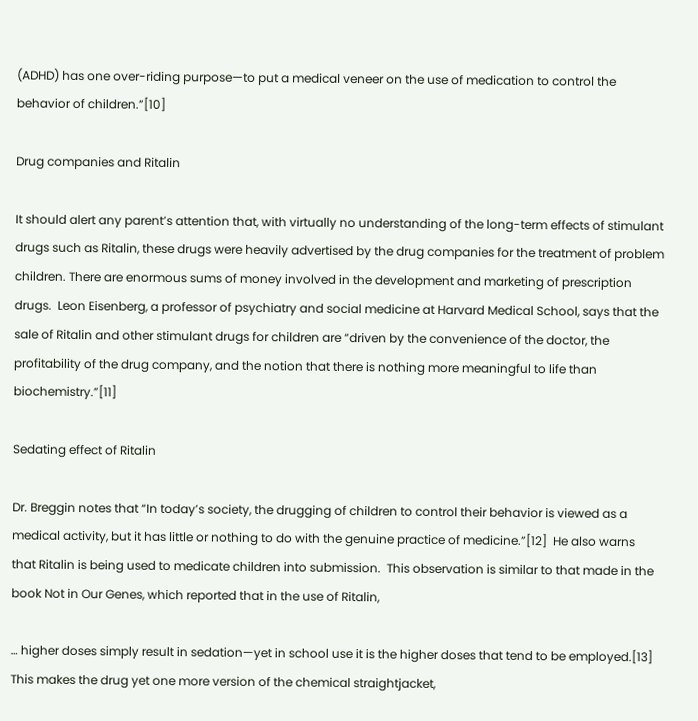(ADHD) has one over-riding purpose—to put a medical veneer on the use of medication to control the behavior of children.”[10]

Drug companies and Ritalin

It should alert any parent’s attention that, with virtually no understanding of the long-term effects of stimulant drugs such as Ritalin, these drugs were heavily advertised by the drug companies for the treatment of problem children. There are enormous sums of money involved in the development and marketing of prescription drugs.  Leon Eisenberg, a professor of psychiatry and social medicine at Harvard Medical School, says that the sale of Ritalin and other stimulant drugs for children are “driven by the convenience of the doctor, the profitability of the drug company, and the notion that there is nothing more meaningful to life than biochemistry.”[11]

Sedating effect of Ritalin

Dr. Breggin notes that “In today’s society, the drugging of children to control their behavior is viewed as a medical activity, but it has little or nothing to do with the genuine practice of medicine.”[12]  He also warns that Ritalin is being used to medicate children into submission.  This observation is similar to that made in the book Not in Our Genes, which reported that in the use of Ritalin,

… higher doses simply result in sedation—yet in school use it is the higher doses that tend to be employed.[13] This makes the drug yet one more version of the chemical straightjacket,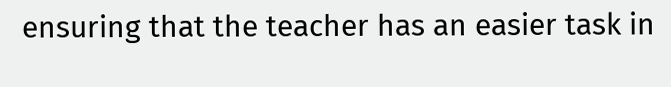ensuring that the teacher has an easier task in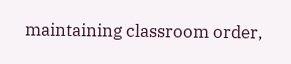maintaining classroom order,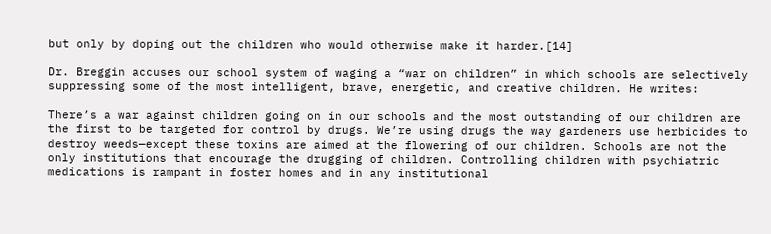but only by doping out the children who would otherwise make it harder.[14]

Dr. Breggin accuses our school system of waging a “war on children” in which schools are selectively suppressing some of the most intelligent, brave, energetic, and creative children. He writes:

There’s a war against children going on in our schools and the most outstanding of our children are the first to be targeted for control by drugs. We’re using drugs the way gardeners use herbicides to destroy weeds—except these toxins are aimed at the flowering of our children. Schools are not the only institutions that encourage the drugging of children. Controlling children with psychiatric medications is rampant in foster homes and in any institutional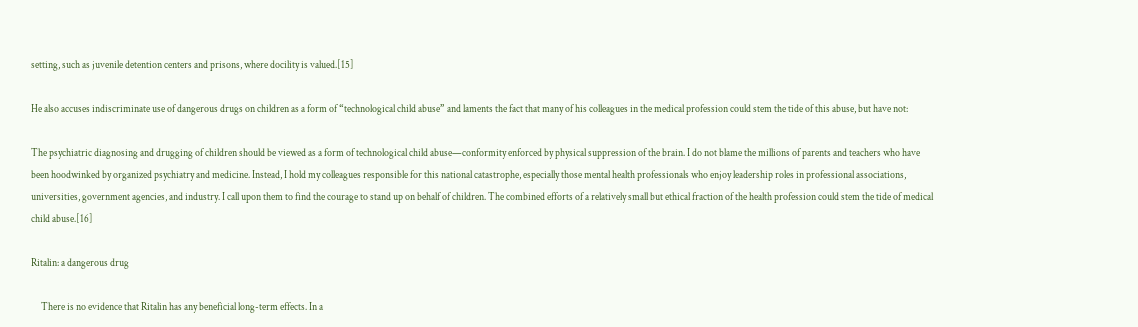setting, such as juvenile detention centers and prisons, where docility is valued.[15]

He also accuses indiscriminate use of dangerous drugs on children as a form of “technological child abuse” and laments the fact that many of his colleagues in the medical profession could stem the tide of this abuse, but have not:

The psychiatric diagnosing and drugging of children should be viewed as a form of technological child abuse—conformity enforced by physical suppression of the brain. I do not blame the millions of parents and teachers who have been hoodwinked by organized psychiatry and medicine. Instead, I hold my colleagues responsible for this national catastrophe, especially those mental health professionals who enjoy leadership roles in professional associations, universities, government agencies, and industry. I call upon them to find the courage to stand up on behalf of children. The combined efforts of a relatively small but ethical fraction of the health profession could stem the tide of medical child abuse.[16]

Ritalin: a dangerous drug

     There is no evidence that Ritalin has any beneficial long-term effects. In a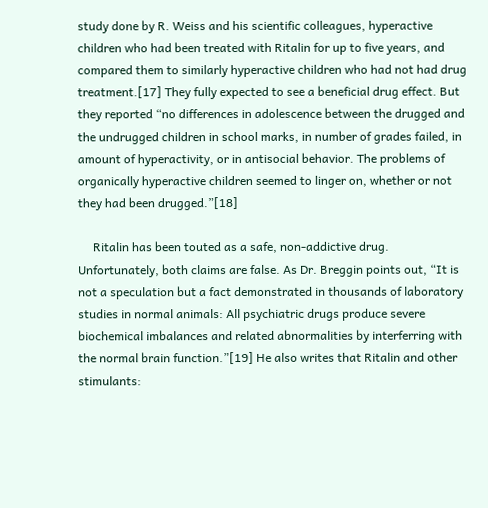study done by R. Weiss and his scientific colleagues, hyperactive children who had been treated with Ritalin for up to five years, and compared them to similarly hyperactive children who had not had drug treatment.[17] They fully expected to see a beneficial drug effect. But they reported “no differences in adolescence between the drugged and the undrugged children in school marks, in number of grades failed, in amount of hyperactivity, or in antisocial behavior. The problems of organically hyperactive children seemed to linger on, whether or not they had been drugged.”[18]

     Ritalin has been touted as a safe, non-addictive drug. Unfortunately, both claims are false. As Dr. Breggin points out, “It is not a speculation but a fact demonstrated in thousands of laboratory studies in normal animals: All psychiatric drugs produce severe biochemical imbalances and related abnormalities by interferring with the normal brain function.”[19] He also writes that Ritalin and other stimulants: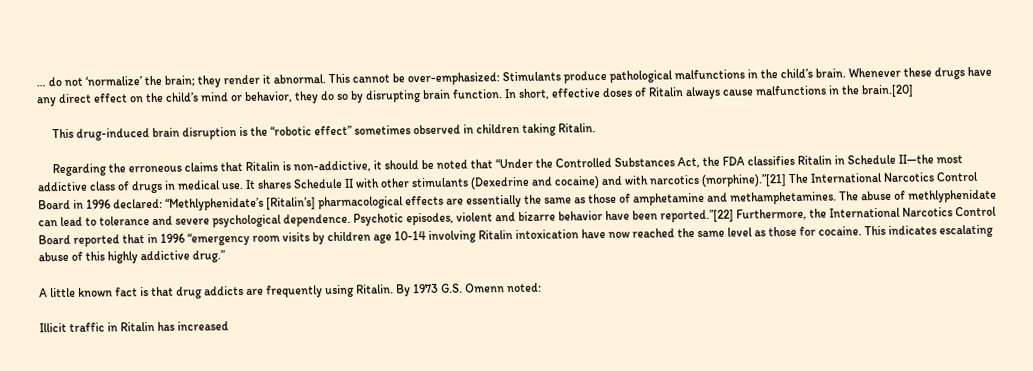… do not ‘normalize’ the brain; they render it abnormal. This cannot be over-emphasized: Stimulants produce pathological malfunctions in the child’s brain. Whenever these drugs have any direct effect on the child’s mind or behavior, they do so by disrupting brain function. In short, effective doses of Ritalin always cause malfunctions in the brain.[20]

     This drug-induced brain disruption is the “robotic effect” sometimes observed in children taking Ritalin.

     Regarding the erroneous claims that Ritalin is non-addictive, it should be noted that “Under the Controlled Substances Act, the FDA classifies Ritalin in Schedule II—the most addictive class of drugs in medical use. It shares Schedule II with other stimulants (Dexedrine and cocaine) and with narcotics (morphine).”[21] The International Narcotics Control Board in 1996 declared: “Methlyphenidate’s [Ritalin’s] pharmacological effects are essentially the same as those of amphetamine and methamphetamines. The abuse of methlyphenidate can lead to tolerance and severe psychological dependence. Psychotic episodes, violent and bizarre behavior have been reported.”[22] Furthermore, the International Narcotics Control Board reported that in 1996 “emergency room visits by children age 10-14 involving Ritalin intoxication have now reached the same level as those for cocaine. This indicates escalating abuse of this highly addictive drug.”

A little known fact is that drug addicts are frequently using Ritalin. By 1973 G.S. Omenn noted:

Illicit traffic in Ritalin has increased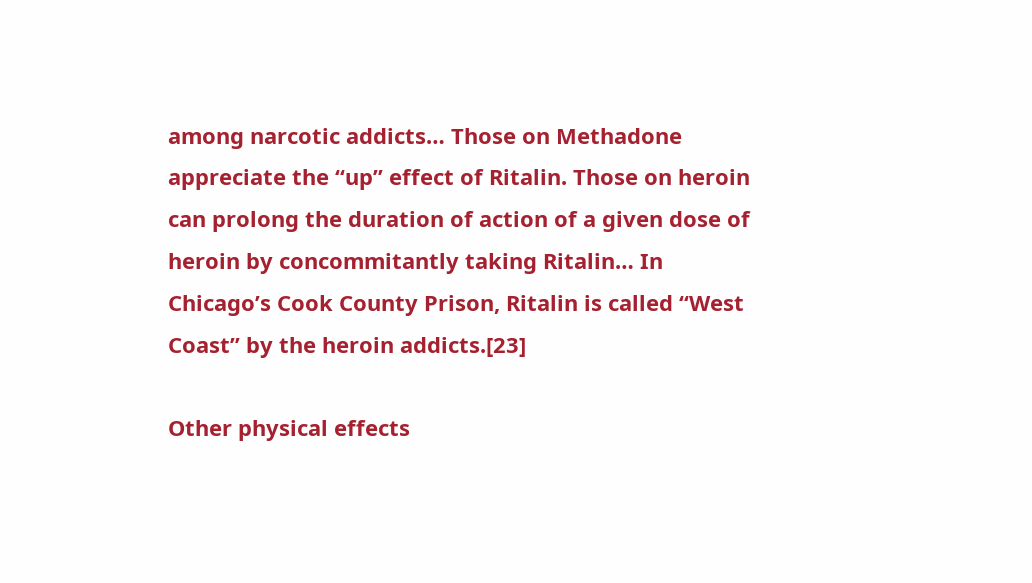among narcotic addicts… Those on Methadone appreciate the “up” effect of Ritalin. Those on heroin can prolong the duration of action of a given dose of heroin by concommitantly taking Ritalin… In Chicago’s Cook County Prison, Ritalin is called “West Coast” by the heroin addicts.[23]

Other physical effects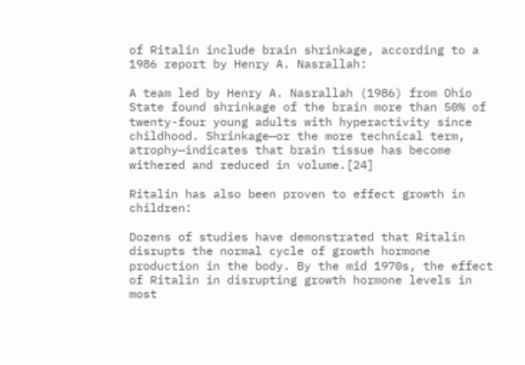of Ritalin include brain shrinkage, according to a 1986 report by Henry A. Nasrallah:

A team led by Henry A. Nasrallah (1986) from Ohio State found shrinkage of the brain more than 50% of twenty-four young adults with hyperactivity since childhood. Shrinkage—or the more technical term, atrophy—indicates that brain tissue has become withered and reduced in volume.[24]

Ritalin has also been proven to effect growth in children:

Dozens of studies have demonstrated that Ritalin disrupts the normal cycle of growth hormone production in the body. By the mid 1970s, the effect of Ritalin in disrupting growth hormone levels in most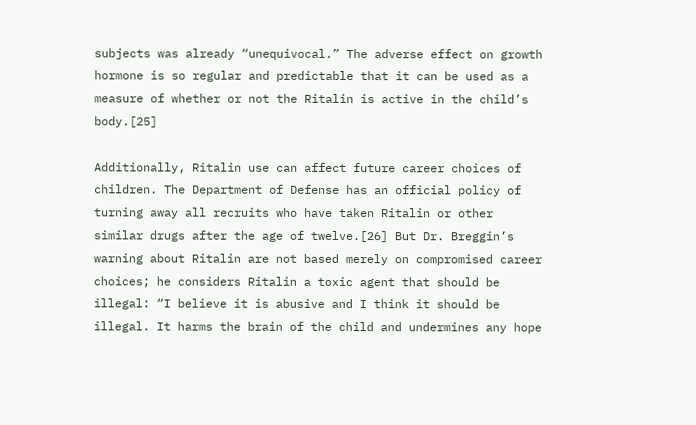subjects was already “unequivocal.” The adverse effect on growth hormone is so regular and predictable that it can be used as a measure of whether or not the Ritalin is active in the child’s body.[25]

Additionally, Ritalin use can affect future career choices of children. The Department of Defense has an official policy of turning away all recruits who have taken Ritalin or other similar drugs after the age of twelve.[26] But Dr. Breggin’s warning about Ritalin are not based merely on compromised career choices; he considers Ritalin a toxic agent that should be illegal: “I believe it is abusive and I think it should be illegal. It harms the brain of the child and undermines any hope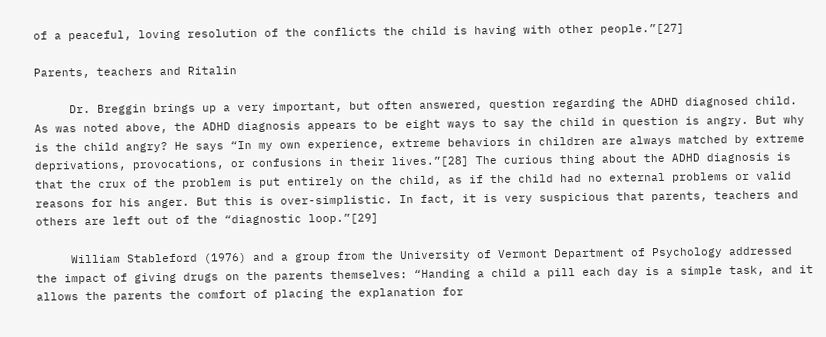of a peaceful, loving resolution of the conflicts the child is having with other people.”[27]

Parents, teachers and Ritalin

     Dr. Breggin brings up a very important, but often answered, question regarding the ADHD diagnosed child. As was noted above, the ADHD diagnosis appears to be eight ways to say the child in question is angry. But why is the child angry? He says “In my own experience, extreme behaviors in children are always matched by extreme deprivations, provocations, or confusions in their lives.”[28] The curious thing about the ADHD diagnosis is that the crux of the problem is put entirely on the child, as if the child had no external problems or valid reasons for his anger. But this is over-simplistic. In fact, it is very suspicious that parents, teachers and others are left out of the “diagnostic loop.”[29]

     William Stableford (1976) and a group from the University of Vermont Department of Psychology addressed the impact of giving drugs on the parents themselves: “Handing a child a pill each day is a simple task, and it allows the parents the comfort of placing the explanation for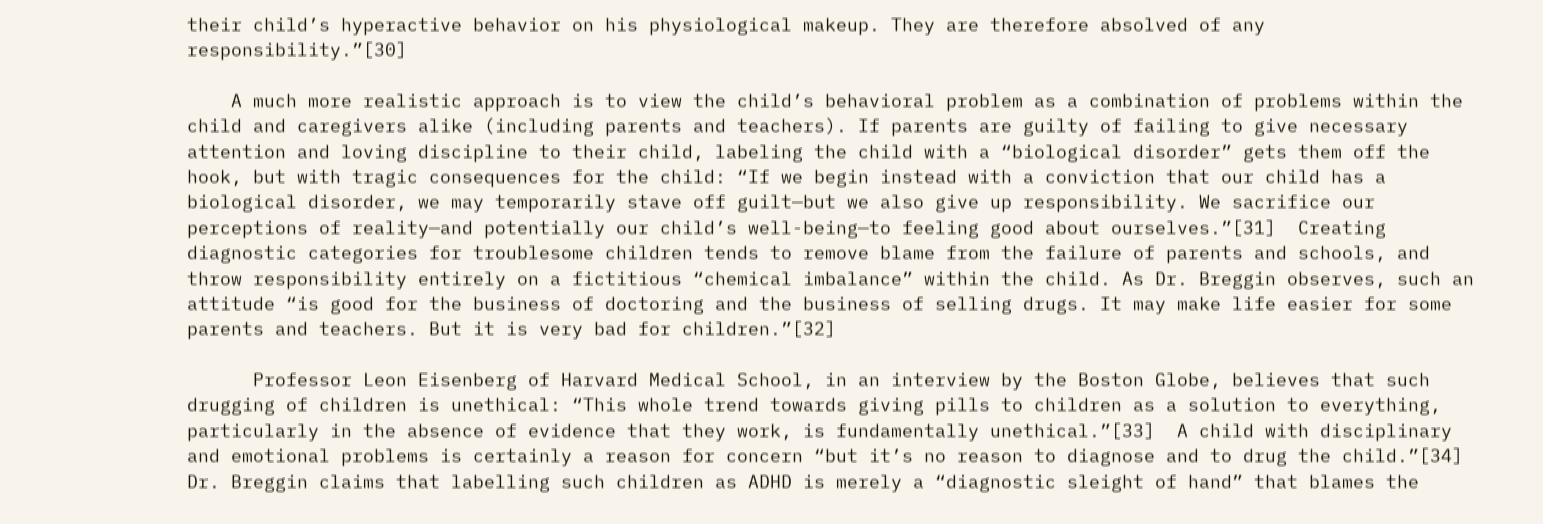their child’s hyperactive behavior on his physiological makeup. They are therefore absolved of any responsibility.”[30]

    A much more realistic approach is to view the child’s behavioral problem as a combination of problems within the child and caregivers alike (including parents and teachers). If parents are guilty of failing to give necessary attention and loving discipline to their child, labeling the child with a “biological disorder” gets them off the hook, but with tragic consequences for the child: “If we begin instead with a conviction that our child has a biological disorder, we may temporarily stave off guilt—but we also give up responsibility. We sacrifice our perceptions of reality—and potentially our child’s well-being—to feeling good about ourselves.”[31]  Creating diagnostic categories for troublesome children tends to remove blame from the failure of parents and schools, and throw responsibility entirely on a fictitious “chemical imbalance” within the child. As Dr. Breggin observes, such an attitude “is good for the business of doctoring and the business of selling drugs. It may make life easier for some parents and teachers. But it is very bad for children.”[32]

      Professor Leon Eisenberg of Harvard Medical School, in an interview by the Boston Globe, believes that such drugging of children is unethical: “This whole trend towards giving pills to children as a solution to everything, particularly in the absence of evidence that they work, is fundamentally unethical.”[33]  A child with disciplinary and emotional problems is certainly a reason for concern “but it’s no reason to diagnose and to drug the child.”[34]  Dr. Breggin claims that labelling such children as ADHD is merely a “diagnostic sleight of hand” that blames the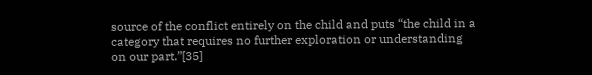source of the conflict entirely on the child and puts “the child in a category that requires no further exploration or understanding on our part.”[35]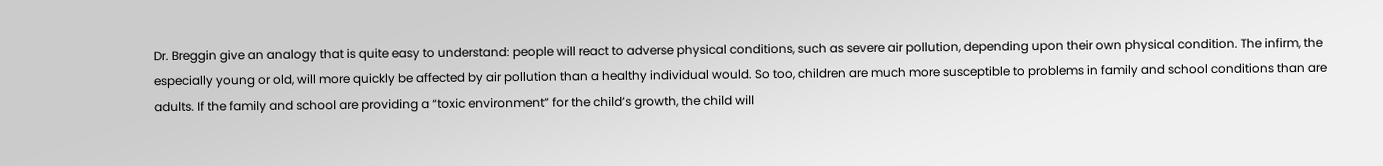Dr. Breggin give an analogy that is quite easy to understand: people will react to adverse physical conditions, such as severe air pollution, depending upon their own physical condition. The infirm, the especially young or old, will more quickly be affected by air pollution than a healthy individual would. So too, children are much more susceptible to problems in family and school conditions than are adults. If the family and school are providing a “toxic environment” for the child’s growth, the child will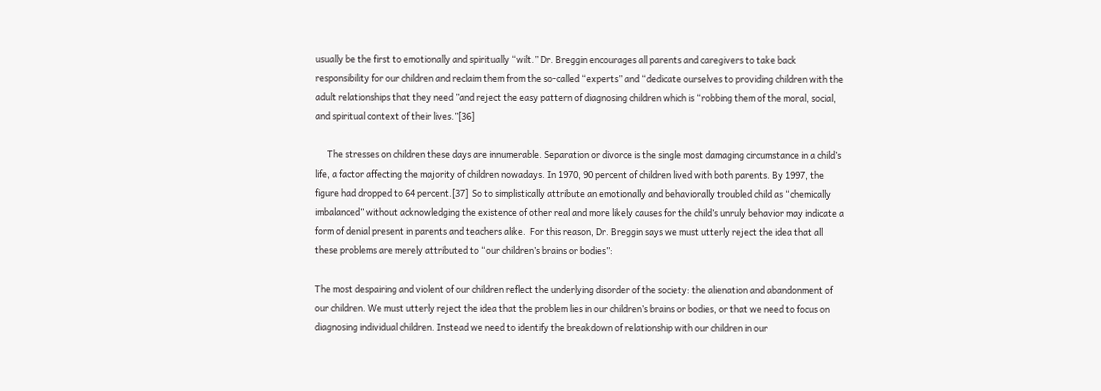usually be the first to emotionally and spiritually “wilt.” Dr. Breggin encourages all parents and caregivers to take back responsibility for our children and reclaim them from the so-called “experts” and “dedicate ourselves to providing children with the adult relationships that they need ”and reject the easy pattern of diagnosing children which is “robbing them of the moral, social, and spiritual context of their lives.”[36]

      The stresses on children these days are innumerable. Separation or divorce is the single most damaging circumstance in a child’s life, a factor affecting the majority of children nowadays. In 1970, 90 percent of children lived with both parents. By 1997, the figure had dropped to 64 percent.[37]  So to simplistically attribute an emotionally and behaviorally troubled child as “chemically imbalanced” without acknowledging the existence of other real and more likely causes for the child’s unruly behavior may indicate a form of denial present in parents and teachers alike.  For this reason, Dr. Breggin says we must utterly reject the idea that all these problems are merely attributed to “our children’s brains or bodies”:

The most despairing and violent of our children reflect the underlying disorder of the society: the alienation and abandonment of our children. We must utterly reject the idea that the problem lies in our children’s brains or bodies, or that we need to focus on diagnosing individual children. Instead we need to identify the breakdown of relationship with our children in our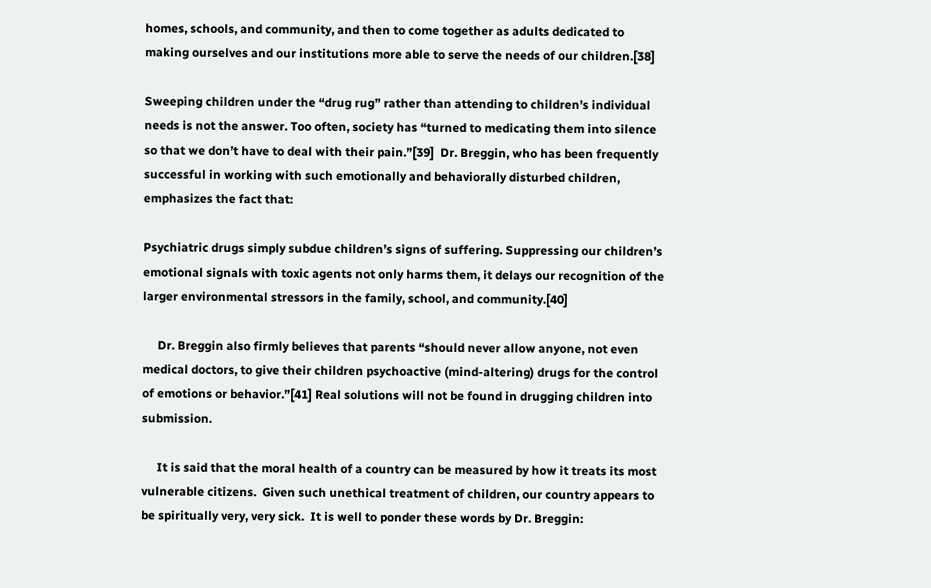homes, schools, and community, and then to come together as adults dedicated to making ourselves and our institutions more able to serve the needs of our children.[38]

Sweeping children under the “drug rug” rather than attending to children’s individual needs is not the answer. Too often, society has “turned to medicating them into silence so that we don’t have to deal with their pain.”[39]  Dr. Breggin, who has been frequently successful in working with such emotionally and behaviorally disturbed children, emphasizes the fact that:

Psychiatric drugs simply subdue children’s signs of suffering. Suppressing our children’s emotional signals with toxic agents not only harms them, it delays our recognition of the larger environmental stressors in the family, school, and community.[40]

     Dr. Breggin also firmly believes that parents “should never allow anyone, not even medical doctors, to give their children psychoactive (mind-altering) drugs for the control of emotions or behavior.”[41] Real solutions will not be found in drugging children into submission.

     It is said that the moral health of a country can be measured by how it treats its most vulnerable citizens.  Given such unethical treatment of children, our country appears to be spiritually very, very sick.  It is well to ponder these words by Dr. Breggin: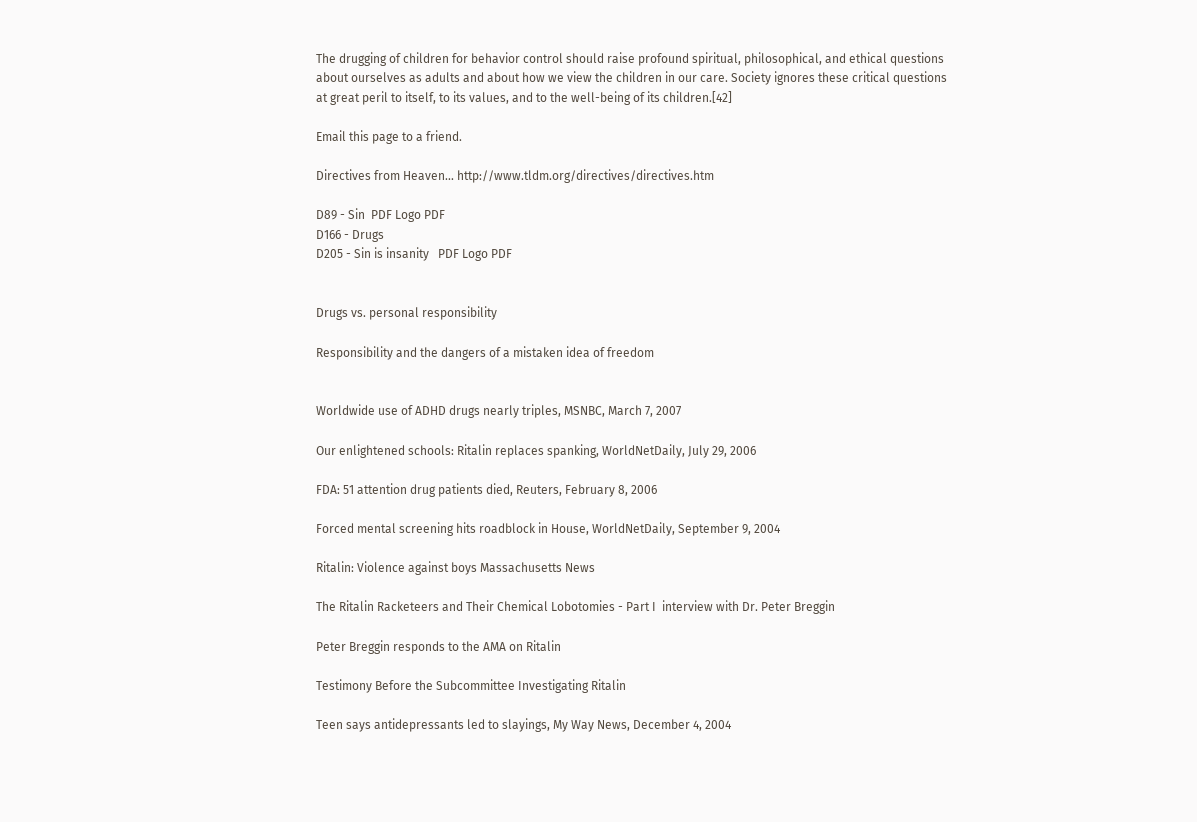The drugging of children for behavior control should raise profound spiritual, philosophical, and ethical questions about ourselves as adults and about how we view the children in our care. Society ignores these critical questions at great peril to itself, to its values, and to the well-being of its children.[42]

Email this page to a friend.

Directives from Heaven... http://www.tldm.org/directives/directives.htm

D89 - Sin  PDF Logo PDF
D166 - Drugs
D205 - Sin is insanity   PDF Logo PDF


Drugs vs. personal responsibility

Responsibility and the dangers of a mistaken idea of freedom


Worldwide use of ADHD drugs nearly triples, MSNBC, March 7, 2007

Our enlightened schools: Ritalin replaces spanking, WorldNetDaily, July 29, 2006

FDA: 51 attention drug patients died, Reuters, February 8, 2006

Forced mental screening hits roadblock in House, WorldNetDaily, September 9, 2004

Ritalin: Violence against boys Massachusetts News

The Ritalin Racketeers and Their Chemical Lobotomies - Part I  interview with Dr. Peter Breggin

Peter Breggin responds to the AMA on Ritalin

Testimony Before the Subcommittee Investigating Ritalin

Teen says antidepressants led to slayings, My Way News, December 4, 2004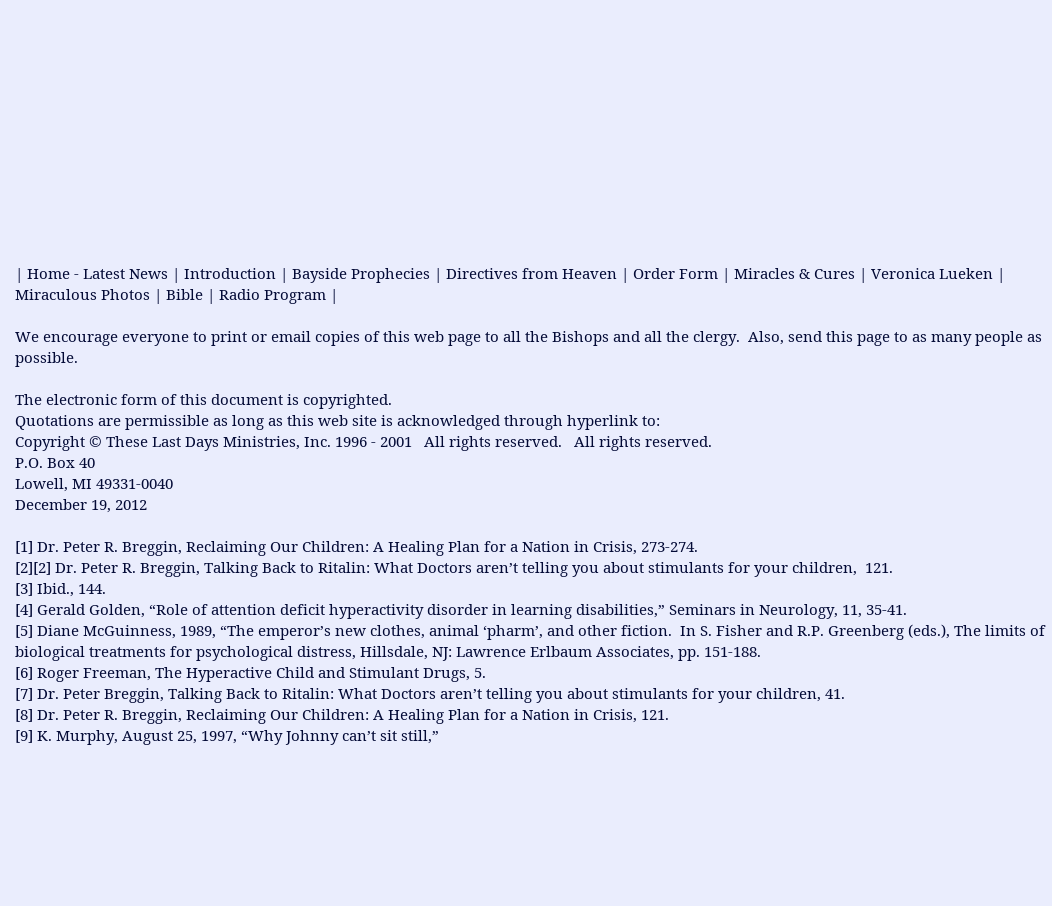| Home - Latest News | Introduction | Bayside Prophecies | Directives from Heaven | Order Form | Miracles & Cures | Veronica Lueken | Miraculous Photos | Bible | Radio Program |

We encourage everyone to print or email copies of this web page to all the Bishops and all the clergy.  Also, send this page to as many people as possible.

The electronic form of this document is copyrighted.
Quotations are permissible as long as this web site is acknowledged through hyperlink to:
Copyright © These Last Days Ministries, Inc. 1996 - 2001   All rights reserved.   All rights reserved.
P.O. Box 40
Lowell, MI 49331-0040
December 19, 2012

[1] Dr. Peter R. Breggin, Reclaiming Our Children: A Healing Plan for a Nation in Crisis, 273-274.
[2][2] Dr. Peter R. Breggin, Talking Back to Ritalin: What Doctors aren’t telling you about stimulants for your children,  121.
[3] Ibid., 144.
[4] Gerald Golden, “Role of attention deficit hyperactivity disorder in learning disabilities,” Seminars in Neurology, 11, 35-41.
[5] Diane McGuinness, 1989, “The emperor’s new clothes, animal ‘pharm’, and other fiction.  In S. Fisher and R.P. Greenberg (eds.), The limits of biological treatments for psychological distress, Hillsdale, NJ: Lawrence Erlbaum Associates, pp. 151-188.
[6] Roger Freeman, The Hyperactive Child and Stimulant Drugs, 5.
[7] Dr. Peter Breggin, Talking Back to Ritalin: What Doctors aren’t telling you about stimulants for your children, 41.
[8] Dr. Peter R. Breggin, Reclaiming Our Children: A Healing Plan for a Nation in Crisis, 121.
[9] K. Murphy, August 25, 1997, “Why Johnny can’t sit still,”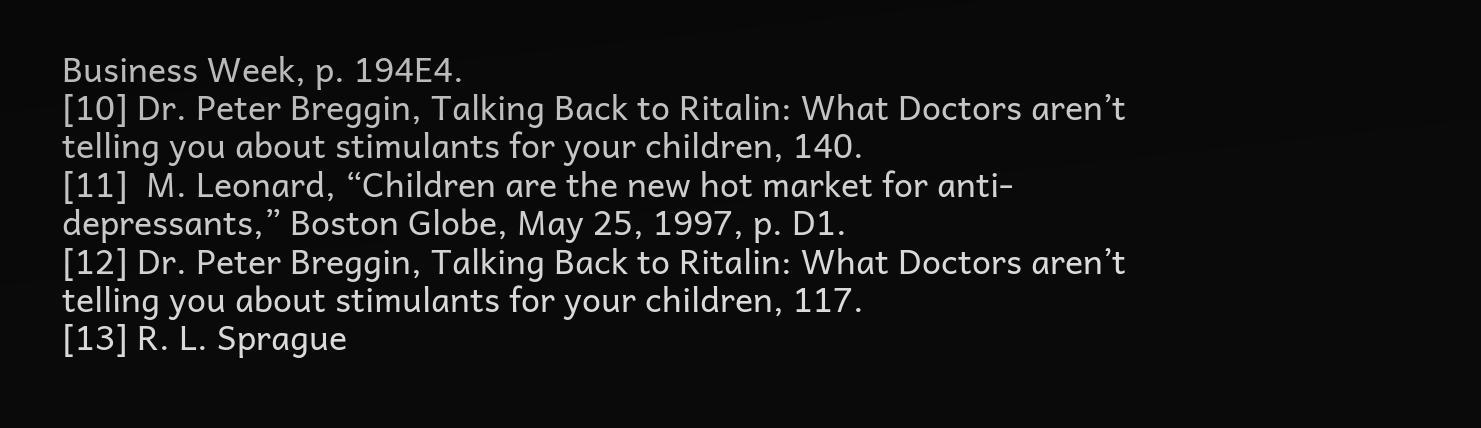Business Week, p. 194E4.
[10] Dr. Peter Breggin, Talking Back to Ritalin: What Doctors aren’t telling you about stimulants for your children, 140.
[11]  M. Leonard, “Children are the new hot market for anti-depressants,” Boston Globe, May 25, 1997, p. D1.
[12] Dr. Peter Breggin, Talking Back to Ritalin: What Doctors aren’t telling you about stimulants for your children, 117.
[13] R. L. Sprague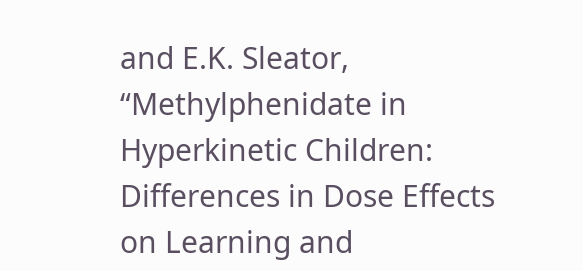and E.K. Sleator, “Methylphenidate in Hyperkinetic Children: Differences in Dose Effects on Learning and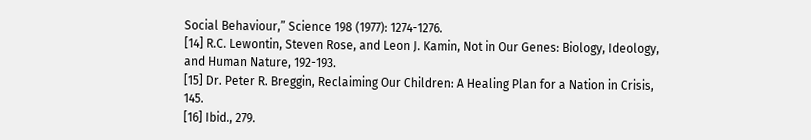Social Behaviour,” Science 198 (1977): 1274-1276.
[14] R.C. Lewontin, Steven Rose, and Leon J. Kamin, Not in Our Genes: Biology, Ideology, and Human Nature, 192-193.
[15] Dr. Peter R. Breggin, Reclaiming Our Children: A Healing Plan for a Nation in Crisis, 145.
[16] Ibid., 279.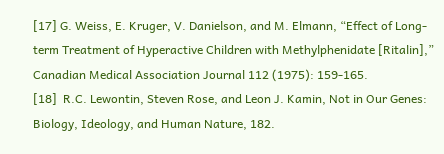[17] G. Weiss, E. Kruger, V. Danielson, and M. Elmann, “Effect of Long-term Treatment of Hyperactive Children with Methylphenidate [Ritalin],” Canadian Medical Association Journal 112 (1975): 159-165.
[18]  R.C. Lewontin, Steven Rose, and Leon J. Kamin, Not in Our Genes: Biology, Ideology, and Human Nature, 182.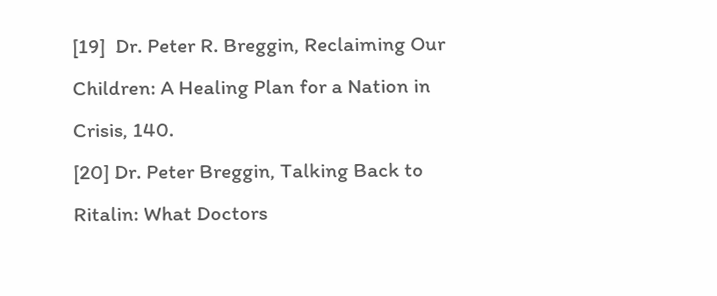[19]  Dr. Peter R. Breggin, Reclaiming Our Children: A Healing Plan for a Nation in Crisis, 140.
[20] Dr. Peter Breggin, Talking Back to Ritalin: What Doctors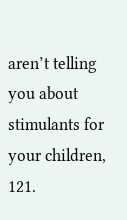aren’t telling you about stimulants for your children, 121.